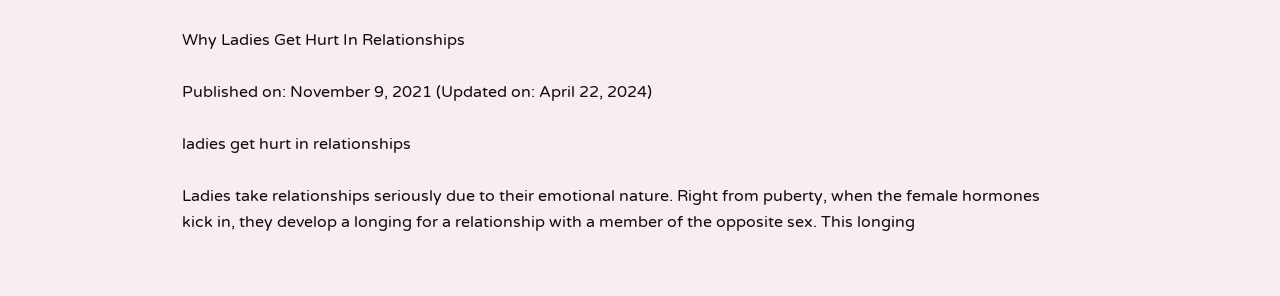Why Ladies Get Hurt In Relationships

Published on: November 9, 2021 (Updated on: April 22, 2024)

ladies get hurt in relationships

Ladies take relationships seriously due to their emotional nature. Right from puberty, when the female hormones kick in, they develop a longing for a relationship with a member of the opposite sex. This longing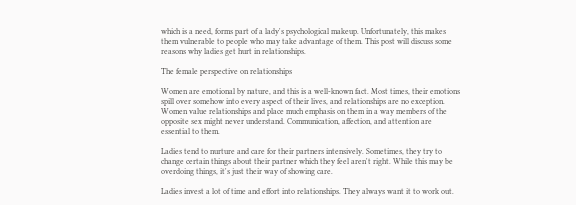which is a need, forms part of a lady's psychological makeup. Unfortunately, this makes them vulnerable to people who may take advantage of them. This post will discuss some reasons why ladies get hurt in relationships.

The female perspective on relationships

Women are emotional by nature, and this is a well-known fact. Most times, their emotions spill over somehow into every aspect of their lives, and relationships are no exception. Women value relationships and place much emphasis on them in a way members of the opposite sex might never understand. Communication, affection, and attention are essential to them.

Ladies tend to nurture and care for their partners intensively. Sometimes, they try to change certain things about their partner which they feel aren't right. While this may be overdoing things, it's just their way of showing care.

Ladies invest a lot of time and effort into relationships. They always want it to work out.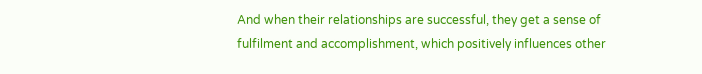And when their relationships are successful, they get a sense of fulfilment and accomplishment, which positively influences other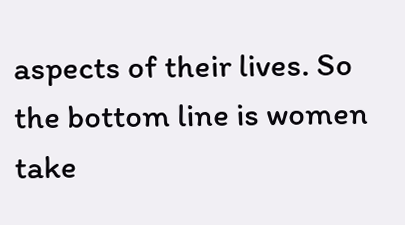aspects of their lives. So the bottom line is women take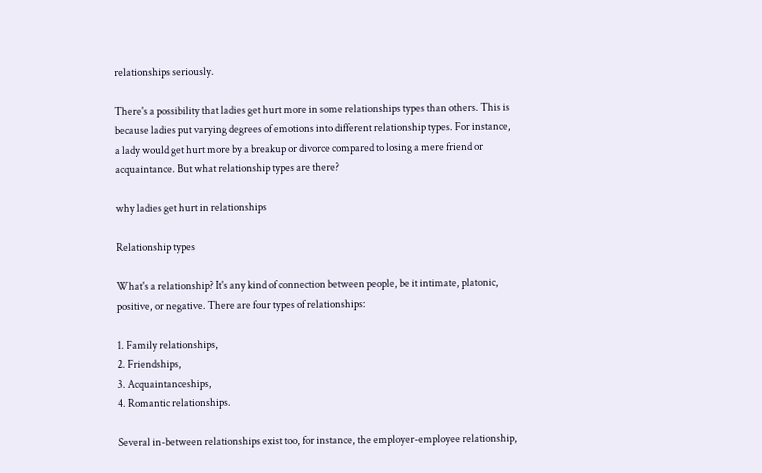relationships seriously.

There's a possibility that ladies get hurt more in some relationships types than others. This is because ladies put varying degrees of emotions into different relationship types. For instance, a lady would get hurt more by a breakup or divorce compared to losing a mere friend or acquaintance. But what relationship types are there?

why ladies get hurt in relationships

Relationship types

What's a relationship? It's any kind of connection between people, be it intimate, platonic, positive, or negative. There are four types of relationships:

1. Family relationships,
2. Friendships,
3. Acquaintanceships,
4. Romantic relationships.

Several in-between relationships exist too, for instance, the employer-employee relationship,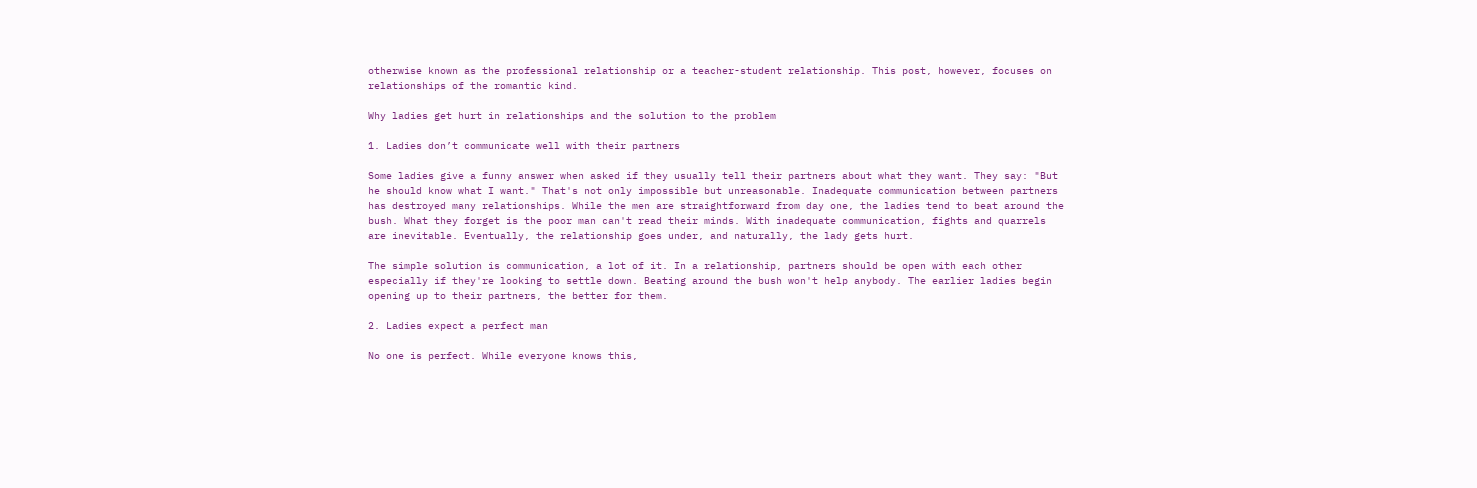otherwise known as the professional relationship or a teacher-student relationship. This post, however, focuses on relationships of the romantic kind.

Why ladies get hurt in relationships and the solution to the problem

1. Ladies don’t communicate well with their partners

Some ladies give a funny answer when asked if they usually tell their partners about what they want. They say: "But he should know what I want." That's not only impossible but unreasonable. Inadequate communication between partners has destroyed many relationships. While the men are straightforward from day one, the ladies tend to beat around the bush. What they forget is the poor man can't read their minds. With inadequate communication, fights and quarrels are inevitable. Eventually, the relationship goes under, and naturally, the lady gets hurt.

The simple solution is communication, a lot of it. In a relationship, partners should be open with each other especially if they're looking to settle down. Beating around the bush won't help anybody. The earlier ladies begin opening up to their partners, the better for them.

2. Ladies expect a perfect man

No one is perfect. While everyone knows this,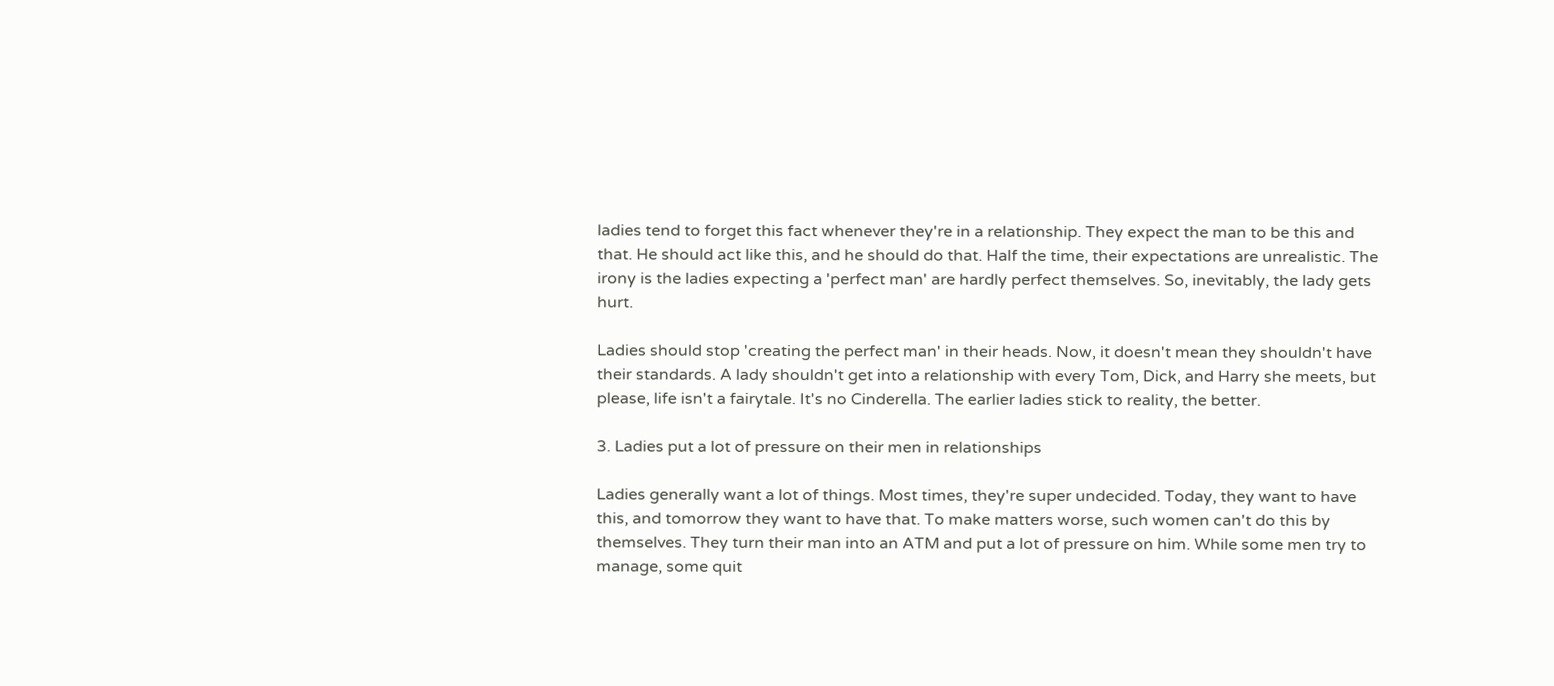ladies tend to forget this fact whenever they're in a relationship. They expect the man to be this and that. He should act like this, and he should do that. Half the time, their expectations are unrealistic. The irony is the ladies expecting a 'perfect man' are hardly perfect themselves. So, inevitably, the lady gets hurt.

Ladies should stop 'creating the perfect man' in their heads. Now, it doesn't mean they shouldn't have their standards. A lady shouldn't get into a relationship with every Tom, Dick, and Harry she meets, but please, life isn't a fairytale. It's no Cinderella. The earlier ladies stick to reality, the better.

3. Ladies put a lot of pressure on their men in relationships

Ladies generally want a lot of things. Most times, they're super undecided. Today, they want to have this, and tomorrow they want to have that. To make matters worse, such women can't do this by themselves. They turn their man into an ATM and put a lot of pressure on him. While some men try to manage, some quit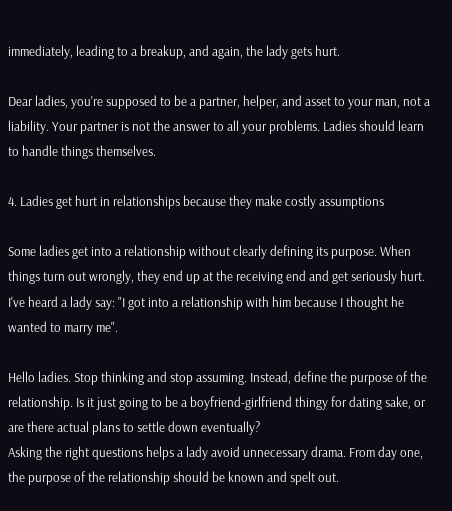immediately, leading to a breakup, and again, the lady gets hurt.

Dear ladies, you're supposed to be a partner, helper, and asset to your man, not a liability. Your partner is not the answer to all your problems. Ladies should learn to handle things themselves.

4. Ladies get hurt in relationships because they make costly assumptions

Some ladies get into a relationship without clearly defining its purpose. When things turn out wrongly, they end up at the receiving end and get seriously hurt. I've heard a lady say: "I got into a relationship with him because I thought he wanted to marry me".

Hello ladies. Stop thinking and stop assuming. Instead, define the purpose of the relationship. Is it just going to be a boyfriend-girlfriend thingy for dating sake, or are there actual plans to settle down eventually?
Asking the right questions helps a lady avoid unnecessary drama. From day one, the purpose of the relationship should be known and spelt out.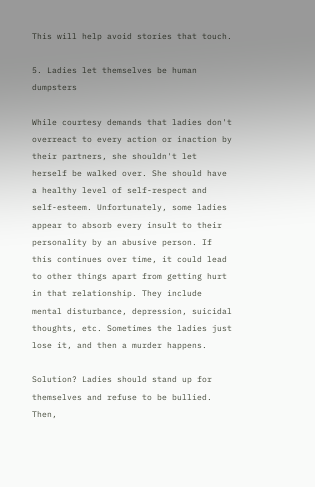This will help avoid stories that touch.

5. Ladies let themselves be human dumpsters

While courtesy demands that ladies don't overreact to every action or inaction by their partners, she shouldn't let herself be walked over. She should have a healthy level of self-respect and self-esteem. Unfortunately, some ladies appear to absorb every insult to their personality by an abusive person. If this continues over time, it could lead to other things apart from getting hurt in that relationship. They include mental disturbance, depression, suicidal thoughts, etc. Sometimes the ladies just lose it, and then a murder happens.

Solution? Ladies should stand up for themselves and refuse to be bullied. Then,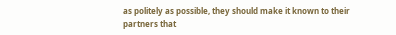as politely as possible, they should make it known to their partners that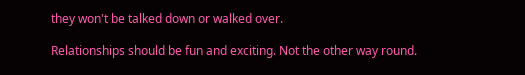they won't be talked down or walked over.

Relationships should be fun and exciting. Not the other way round.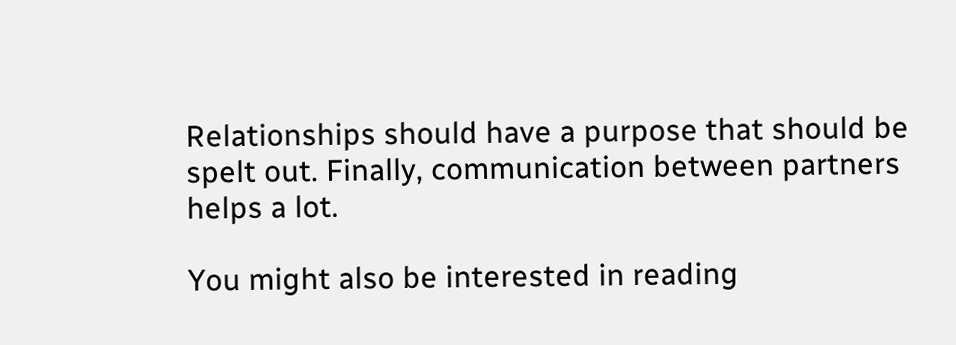Relationships should have a purpose that should be spelt out. Finally, communication between partners helps a lot.

You might also be interested in reading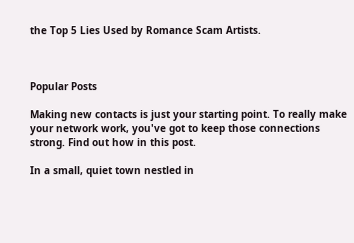the Top 5 Lies Used by Romance Scam Artists.



Popular Posts

Making new contacts is just your starting point. To really make your network work, you've got to keep those connections strong. Find out how in this post.

In a small, quiet town nestled in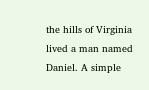the hills of Virginia lived a man named Daniel. A simple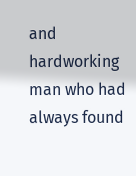and hardworking man who had always found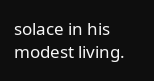solace in his modest living.